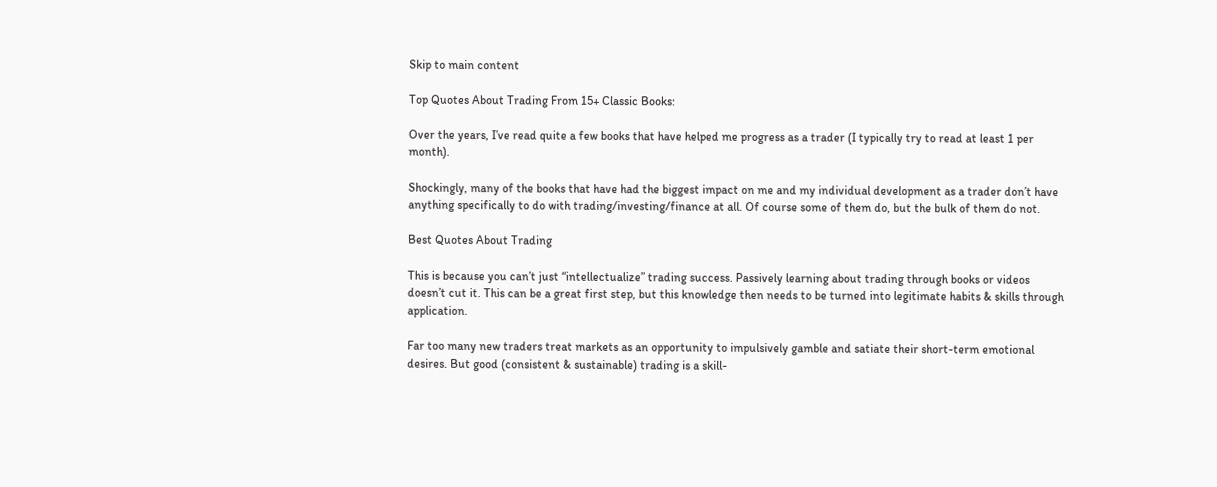Skip to main content

Top Quotes About Trading From 15+ Classic Books:

Over the years, I’ve read quite a few books that have helped me progress as a trader (I typically try to read at least 1 per month).

Shockingly, many of the books that have had the biggest impact on me and my individual development as a trader don’t have anything specifically to do with trading/investing/finance at all. Of course some of them do, but the bulk of them do not.

Best Quotes About Trading

This is because you can’t just “intellectualize” trading success. Passively learning about trading through books or videos doesn’t cut it. This can be a great first step, but this knowledge then needs to be turned into legitimate habits & skills through application.

Far too many new traders treat markets as an opportunity to impulsively gamble and satiate their short-term emotional desires. But good (consistent & sustainable) trading is a skill-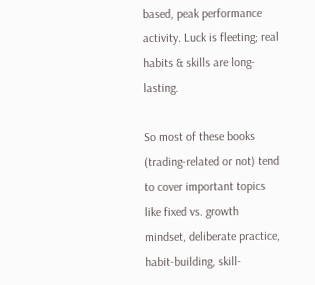based, peak performance activity. Luck is fleeting; real habits & skills are long-lasting.

So most of these books (trading-related or not) tend to cover important topics like fixed vs. growth mindset, deliberate practice, habit-building, skill-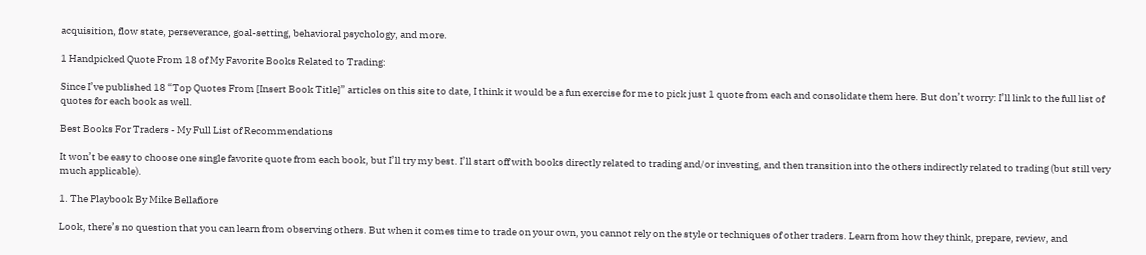acquisition, flow state, perseverance, goal-setting, behavioral psychology, and more.

1 Handpicked Quote From 18 of My Favorite Books Related to Trading:

Since I’ve published 18 “Top Quotes From [Insert Book Title]” articles on this site to date, I think it would be a fun exercise for me to pick just 1 quote from each and consolidate them here. But don’t worry: I’ll link to the full list of quotes for each book as well.

Best Books For Traders - My Full List of Recommendations

It won’t be easy to choose one single favorite quote from each book, but I’ll try my best. I’ll start off with books directly related to trading and/or investing, and then transition into the others indirectly related to trading (but still very much applicable).

1. The Playbook By Mike Bellafiore

Look, there’s no question that you can learn from observing others. But when it comes time to trade on your own, you cannot rely on the style or techniques of other traders. Learn from how they think, prepare, review, and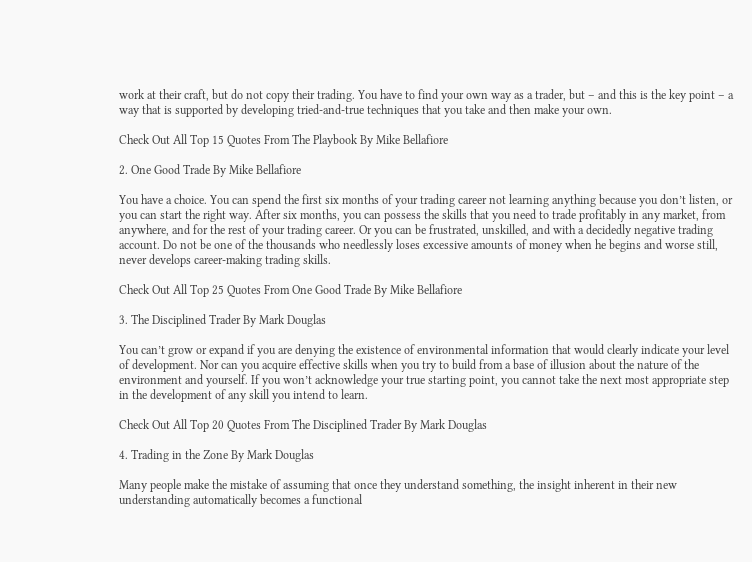work at their craft, but do not copy their trading. You have to find your own way as a trader, but – and this is the key point – a way that is supported by developing tried-and-true techniques that you take and then make your own.

Check Out All Top 15 Quotes From The Playbook By Mike Bellafiore

2. One Good Trade By Mike Bellafiore

You have a choice. You can spend the first six months of your trading career not learning anything because you don’t listen, or you can start the right way. After six months, you can possess the skills that you need to trade profitably in any market, from anywhere, and for the rest of your trading career. Or you can be frustrated, unskilled, and with a decidedly negative trading account. Do not be one of the thousands who needlessly loses excessive amounts of money when he begins and worse still, never develops career-making trading skills.

Check Out All Top 25 Quotes From One Good Trade By Mike Bellafiore

3. The Disciplined Trader By Mark Douglas

You can’t grow or expand if you are denying the existence of environmental information that would clearly indicate your level of development. Nor can you acquire effective skills when you try to build from a base of illusion about the nature of the environment and yourself. If you won’t acknowledge your true starting point, you cannot take the next most appropriate step in the development of any skill you intend to learn.

Check Out All Top 20 Quotes From The Disciplined Trader By Mark Douglas

4. Trading in the Zone By Mark Douglas

Many people make the mistake of assuming that once they understand something, the insight inherent in their new understanding automatically becomes a functional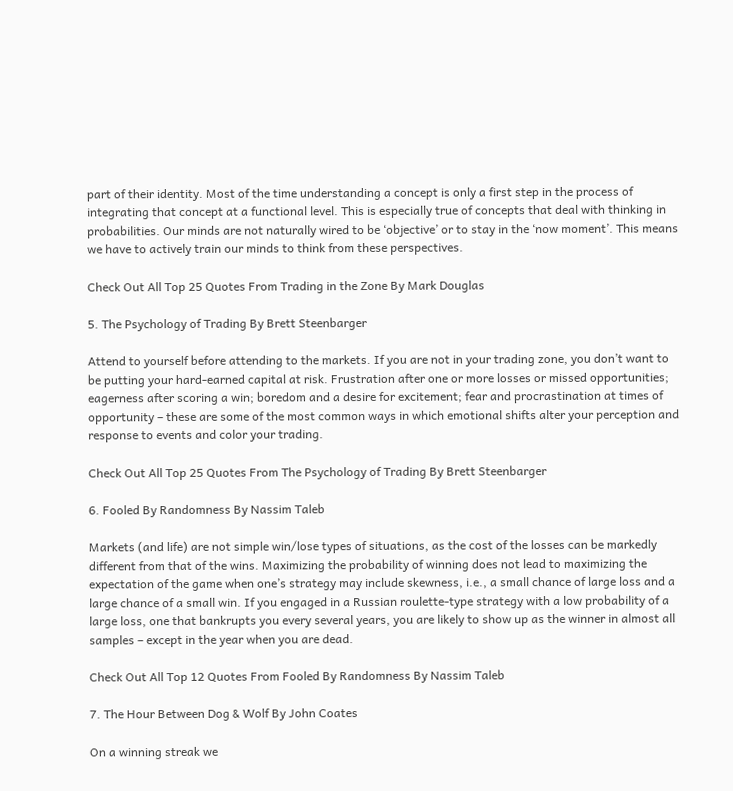part of their identity. Most of the time understanding a concept is only a first step in the process of integrating that concept at a functional level. This is especially true of concepts that deal with thinking in probabilities. Our minds are not naturally wired to be ‘objective’ or to stay in the ‘now moment’. This means we have to actively train our minds to think from these perspectives.

Check Out All Top 25 Quotes From Trading in the Zone By Mark Douglas

5. The Psychology of Trading By Brett Steenbarger

Attend to yourself before attending to the markets. If you are not in your trading zone, you don’t want to be putting your hard-earned capital at risk. Frustration after one or more losses or missed opportunities; eagerness after scoring a win; boredom and a desire for excitement; fear and procrastination at times of opportunity – these are some of the most common ways in which emotional shifts alter your perception and response to events and color your trading.

Check Out All Top 25 Quotes From The Psychology of Trading By Brett Steenbarger

6. Fooled By Randomness By Nassim Taleb

Markets (and life) are not simple win/lose types of situations, as the cost of the losses can be markedly different from that of the wins. Maximizing the probability of winning does not lead to maximizing the expectation of the game when one’s strategy may include skewness, i.e., a small chance of large loss and a large chance of a small win. If you engaged in a Russian roulette-type strategy with a low probability of a large loss, one that bankrupts you every several years, you are likely to show up as the winner in almost all samples – except in the year when you are dead.

Check Out All Top 12 Quotes From Fooled By Randomness By Nassim Taleb

7. The Hour Between Dog & Wolf By John Coates

On a winning streak we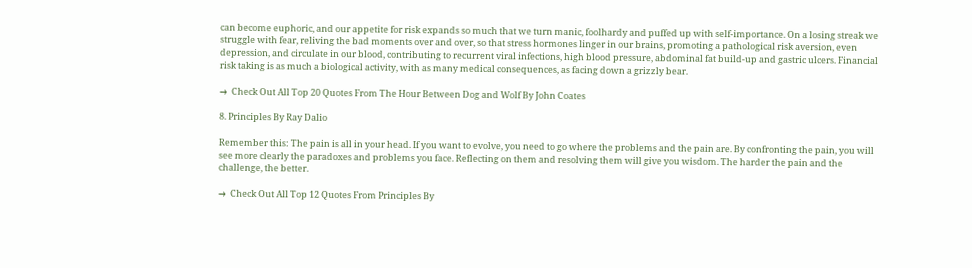can become euphoric, and our appetite for risk expands so much that we turn manic, foolhardy and puffed up with self-importance. On a losing streak we struggle with fear, reliving the bad moments over and over, so that stress hormones linger in our brains, promoting a pathological risk aversion, even depression, and circulate in our blood, contributing to recurrent viral infections, high blood pressure, abdominal fat build-up and gastric ulcers. Financial risk taking is as much a biological activity, with as many medical consequences, as facing down a grizzly bear.

→  Check Out All Top 20 Quotes From The Hour Between Dog and Wolf By John Coates

8. Principles By Ray Dalio

Remember this: The pain is all in your head. If you want to evolve, you need to go where the problems and the pain are. By confronting the pain, you will see more clearly the paradoxes and problems you face. Reflecting on them and resolving them will give you wisdom. The harder the pain and the challenge, the better.

→  Check Out All Top 12 Quotes From Principles By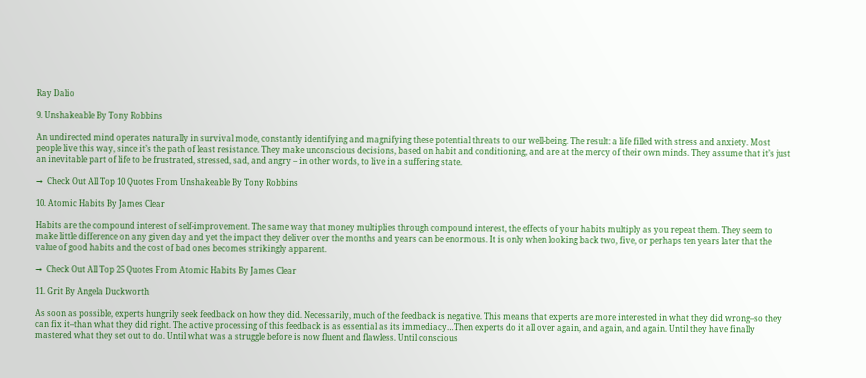Ray Dalio

9. Unshakeable By Tony Robbins

An undirected mind operates naturally in survival mode, constantly identifying and magnifying these potential threats to our well-being. The result: a life filled with stress and anxiety. Most people live this way, since it’s the path of least resistance. They make unconscious decisions, based on habit and conditioning, and are at the mercy of their own minds. They assume that it’s just an inevitable part of life to be frustrated, stressed, sad, and angry – in other words, to live in a suffering state.

→  Check Out All Top 10 Quotes From Unshakeable By Tony Robbins

10. Atomic Habits By James Clear

Habits are the compound interest of self-improvement. The same way that money multiplies through compound interest, the effects of your habits multiply as you repeat them. They seem to make little difference on any given day and yet the impact they deliver over the months and years can be enormous. It is only when looking back two, five, or perhaps ten years later that the value of good habits and the cost of bad ones becomes strikingly apparent.

→  Check Out All Top 25 Quotes From Atomic Habits By James Clear

11. Grit By Angela Duckworth

As soon as possible, experts hungrily seek feedback on how they did. Necessarily, much of the feedback is negative. This means that experts are more interested in what they did wrong–so they can fix it–than what they did right. The active processing of this feedback is as essential as its immediacy…Then experts do it all over again, and again, and again. Until they have finally mastered what they set out to do. Until what was a struggle before is now fluent and flawless. Until conscious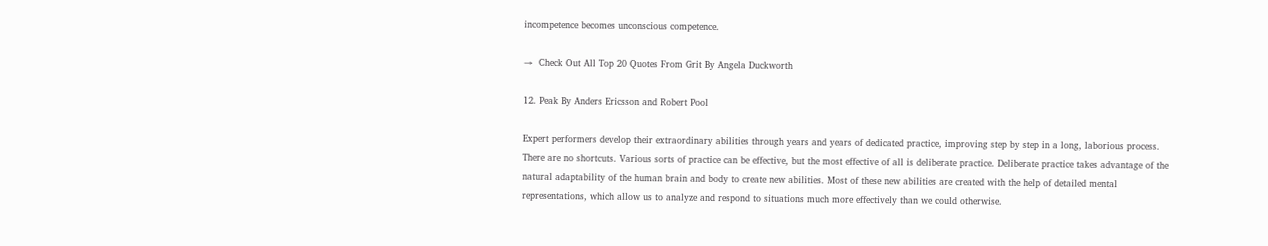incompetence becomes unconscious competence.

→  Check Out All Top 20 Quotes From Grit By Angela Duckworth

12. Peak By Anders Ericsson and Robert Pool

Expert performers develop their extraordinary abilities through years and years of dedicated practice, improving step by step in a long, laborious process. There are no shortcuts. Various sorts of practice can be effective, but the most effective of all is deliberate practice. Deliberate practice takes advantage of the natural adaptability of the human brain and body to create new abilities. Most of these new abilities are created with the help of detailed mental representations, which allow us to analyze and respond to situations much more effectively than we could otherwise.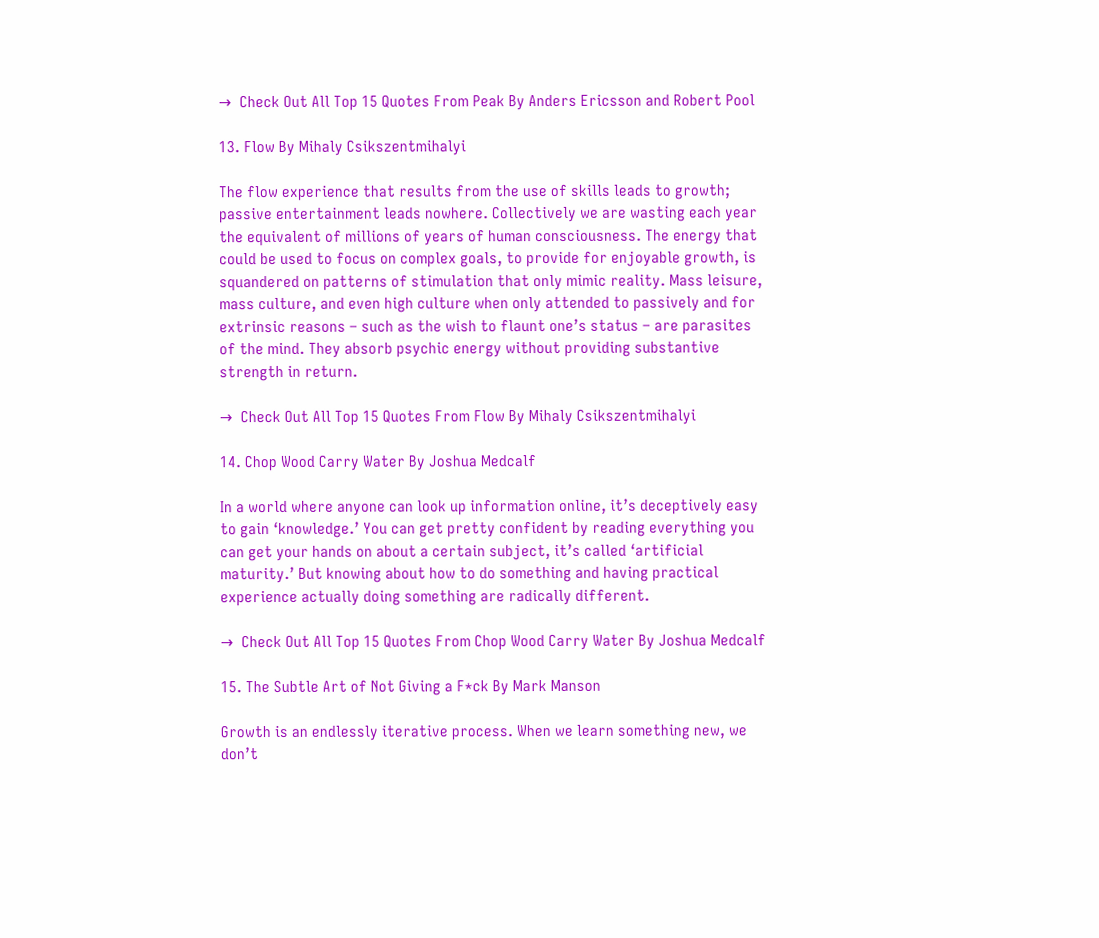→  Check Out All Top 15 Quotes From Peak By Anders Ericsson and Robert Pool

13. Flow By Mihaly Csikszentmihalyi

The flow experience that results from the use of skills leads to growth; passive entertainment leads nowhere. Collectively we are wasting each year the equivalent of millions of years of human consciousness. The energy that could be used to focus on complex goals, to provide for enjoyable growth, is squandered on patterns of stimulation that only mimic reality. Mass leisure, mass culture, and even high culture when only attended to passively and for extrinsic reasons – such as the wish to flaunt one’s status – are parasites of the mind. They absorb psychic energy without providing substantive strength in return.

→  Check Out All Top 15 Quotes From Flow By Mihaly Csikszentmihalyi

14. Chop Wood Carry Water By Joshua Medcalf

In a world where anyone can look up information online, it’s deceptively easy to gain ‘knowledge.’ You can get pretty confident by reading everything you can get your hands on about a certain subject, it’s called ‘artificial maturity.’ But knowing about how to do something and having practical experience actually doing something are radically different.

→  Check Out All Top 15 Quotes From Chop Wood Carry Water By Joshua Medcalf

15. The Subtle Art of Not Giving a F*ck By Mark Manson

Growth is an endlessly iterative process. When we learn something new, we don’t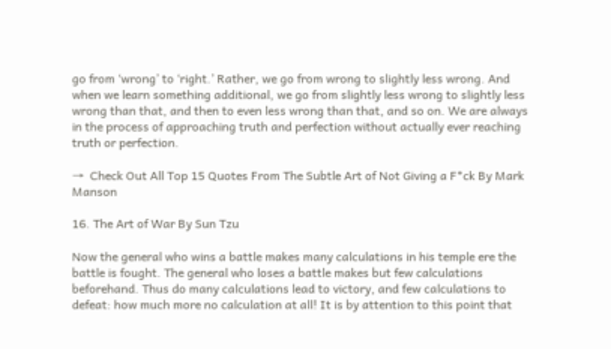go from ‘wrong’ to ‘right.’ Rather, we go from wrong to slightly less wrong. And when we learn something additional, we go from slightly less wrong to slightly less wrong than that, and then to even less wrong than that, and so on. We are always in the process of approaching truth and perfection without actually ever reaching truth or perfection.

→  Check Out All Top 15 Quotes From The Subtle Art of Not Giving a F*ck By Mark Manson

16. The Art of War By Sun Tzu

Now the general who wins a battle makes many calculations in his temple ere the battle is fought. The general who loses a battle makes but few calculations beforehand. Thus do many calculations lead to victory, and few calculations to defeat: how much more no calculation at all! It is by attention to this point that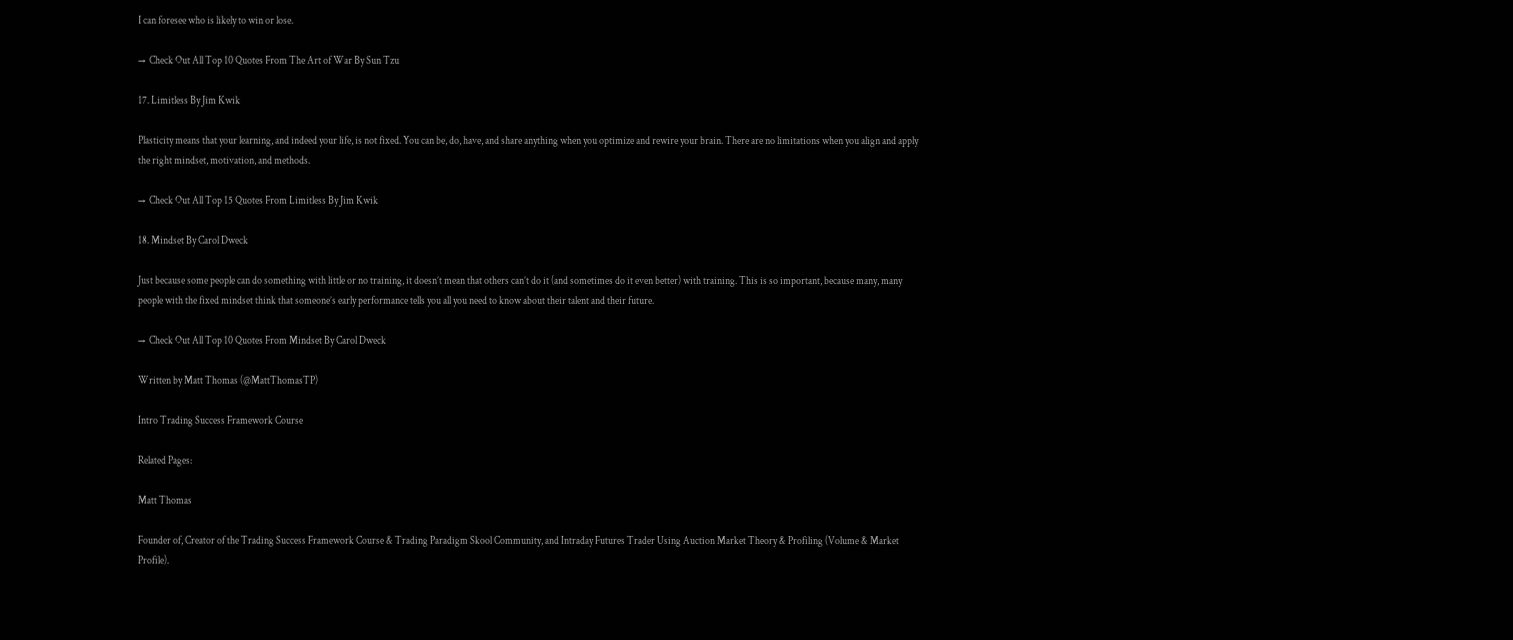I can foresee who is likely to win or lose.

→  Check Out All Top 10 Quotes From The Art of War By Sun Tzu

17. Limitless By Jim Kwik

Plasticity means that your learning, and indeed your life, is not fixed. You can be, do, have, and share anything when you optimize and rewire your brain. There are no limitations when you align and apply the right mindset, motivation, and methods.

→  Check Out All Top 15 Quotes From Limitless By Jim Kwik

18. Mindset By Carol Dweck

Just because some people can do something with little or no training, it doesn’t mean that others can’t do it (and sometimes do it even better) with training. This is so important, because many, many people with the fixed mindset think that someone’s early performance tells you all you need to know about their talent and their future.

→  Check Out All Top 10 Quotes From Mindset By Carol Dweck

Written by Matt Thomas (@MattThomasTP)

Intro Trading Success Framework Course

Related Pages:

Matt Thomas

Founder of, Creator of the Trading Success Framework Course & Trading Paradigm Skool Community, and Intraday Futures Trader Using Auction Market Theory & Profiling (Volume & Market Profile).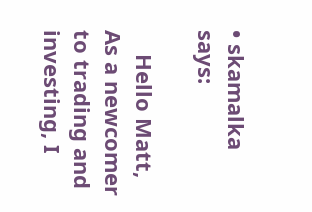• skamalka says:

    Hello Matt, As a newcomer to trading and investing, I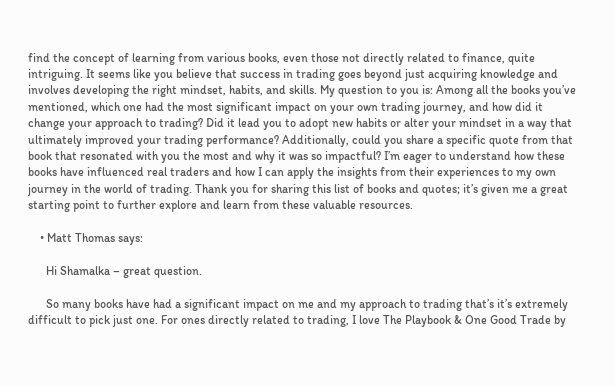find the concept of learning from various books, even those not directly related to finance, quite intriguing. It seems like you believe that success in trading goes beyond just acquiring knowledge and involves developing the right mindset, habits, and skills. My question to you is: Among all the books you’ve mentioned, which one had the most significant impact on your own trading journey, and how did it change your approach to trading? Did it lead you to adopt new habits or alter your mindset in a way that ultimately improved your trading performance? Additionally, could you share a specific quote from that book that resonated with you the most and why it was so impactful? I’m eager to understand how these books have influenced real traders and how I can apply the insights from their experiences to my own journey in the world of trading. Thank you for sharing this list of books and quotes; it’s given me a great starting point to further explore and learn from these valuable resources.

    • Matt Thomas says:

      Hi Shamalka – great question.

      So many books have had a significant impact on me and my approach to trading that’s it’s extremely difficult to pick just one. For ones directly related to trading, I love The Playbook & One Good Trade by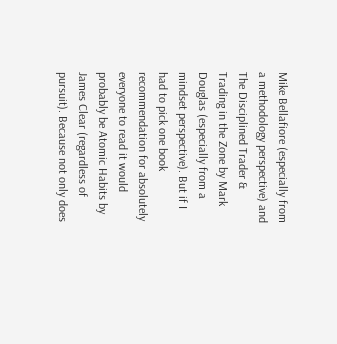Mike Bellafiore (especially from a methodology perspective) and The Disciplined Trader & Trading in the Zone by Mark Douglas (especially from a mindset perspective). But if I had to pick one book recommendation for absolutely everyone to read it would probably be Atomic Habits by James Clear (regardless of pursuit). Because not only does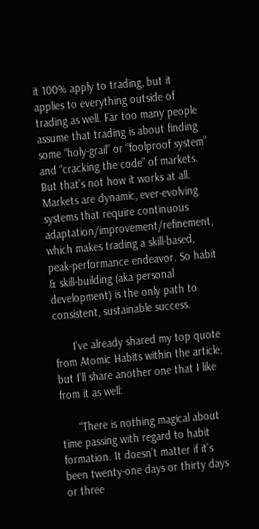it 100% apply to trading, but it applies to everything outside of trading as well. Far too many people assume that trading is about finding some “holy-grail” or “foolproof system” and “cracking the code” of markets. But that’s not how it works at all. Markets are dynamic, ever-evolving systems that require continuous adaptation/improvement/refinement, which makes trading a skill-based, peak-performance endeavor. So habit & skill-building (aka personal development) is the only path to consistent, sustainable success.

      I’ve already shared my top quote from Atomic Habits within the article, but I’ll share another one that I like from it as well:

      “There is nothing magical about time passing with regard to habit formation. It doesn’t matter if it’s been twenty-one days or thirty days or three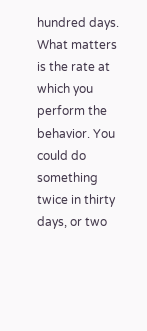hundred days. What matters is the rate at which you perform the behavior. You could do something twice in thirty days, or two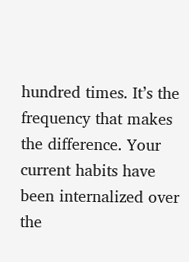hundred times. It’s the frequency that makes the difference. Your current habits have been internalized over the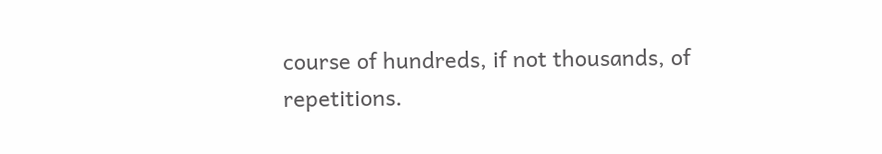course of hundreds, if not thousands, of repetitions.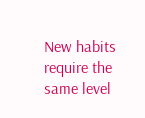New habits require the same level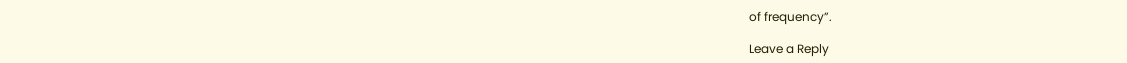of frequency”.

Leave a Reply